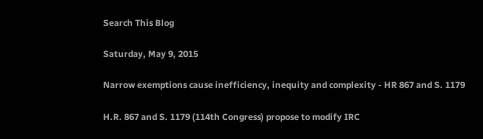Search This Blog

Saturday, May 9, 2015

Narrow exemptions cause inefficiency, inequity and complexity - HR 867 and S. 1179

H.R. 867 and S. 1179 (114th Congress) propose to modify IRC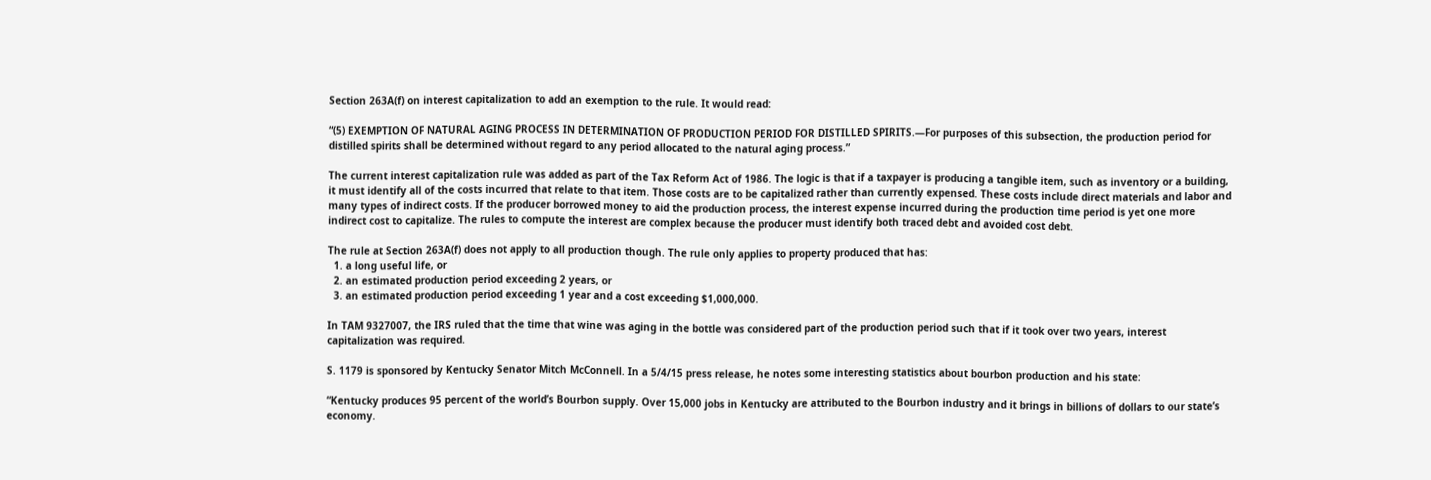Section 263A(f) on interest capitalization to add an exemption to the rule. It would read:

“(5) EXEMPTION OF NATURAL AGING PROCESS IN DETERMINATION OF PRODUCTION PERIOD FOR DISTILLED SPIRITS.—For purposes of this subsection, the production period for distilled spirits shall be determined without regard to any period allocated to the natural aging process.”

The current interest capitalization rule was added as part of the Tax Reform Act of 1986. The logic is that if a taxpayer is producing a tangible item, such as inventory or a building, it must identify all of the costs incurred that relate to that item. Those costs are to be capitalized rather than currently expensed. These costs include direct materials and labor and many types of indirect costs. If the producer borrowed money to aid the production process, the interest expense incurred during the production time period is yet one more indirect cost to capitalize. The rules to compute the interest are complex because the producer must identify both traced debt and avoided cost debt.

The rule at Section 263A(f) does not apply to all production though. The rule only applies to property produced that has:
  1. a long useful life, or
  2. an estimated production period exceeding 2 years, or
  3. an estimated production period exceeding 1 year and a cost exceeding $1,000,000.

In TAM 9327007, the IRS ruled that the time that wine was aging in the bottle was considered part of the production period such that if it took over two years, interest capitalization was required.

S. 1179 is sponsored by Kentucky Senator Mitch McConnell. In a 5/4/15 press release, he notes some interesting statistics about bourbon production and his state:

“Kentucky produces 95 percent of the world’s Bourbon supply. Over 15,000 jobs in Kentucky are attributed to the Bourbon industry and it brings in billions of dollars to our state’s economy.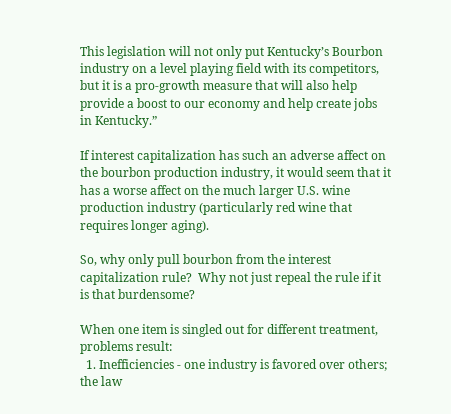This legislation will not only put Kentucky’s Bourbon industry on a level playing field with its competitors, but it is a pro-growth measure that will also help provide a boost to our economy and help create jobs in Kentucky.”

If interest capitalization has such an adverse affect on the bourbon production industry, it would seem that it has a worse affect on the much larger U.S. wine production industry (particularly red wine that requires longer aging).

So, why only pull bourbon from the interest capitalization rule?  Why not just repeal the rule if it is that burdensome?

When one item is singled out for different treatment, problems result:
  1. Inefficiencies - one industry is favored over others; the law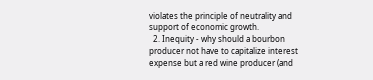violates the principle of neutrality and support of economic growth.
  2. Inequity - why should a bourbon producer not have to capitalize interest expense but a red wine producer (and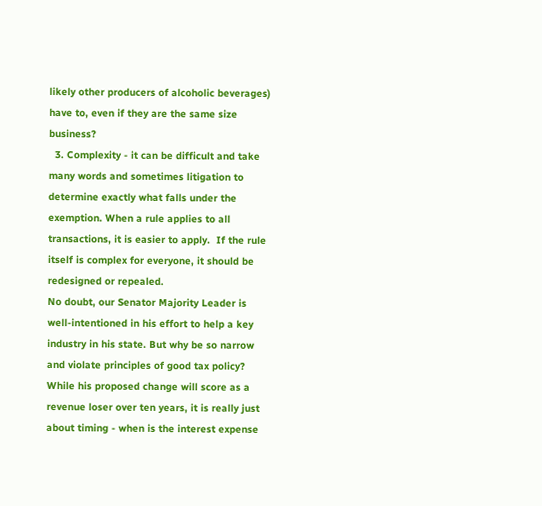likely other producers of alcoholic beverages) have to, even if they are the same size business?
  3. Complexity - it can be difficult and take many words and sometimes litigation to determine exactly what falls under the exemption. When a rule applies to all transactions, it is easier to apply.  If the rule itself is complex for everyone, it should be redesigned or repealed.
No doubt, our Senator Majority Leader is well-intentioned in his effort to help a key industry in his state. But why be so narrow and violate principles of good tax policy?  While his proposed change will score as a revenue loser over ten years, it is really just about timing - when is the interest expense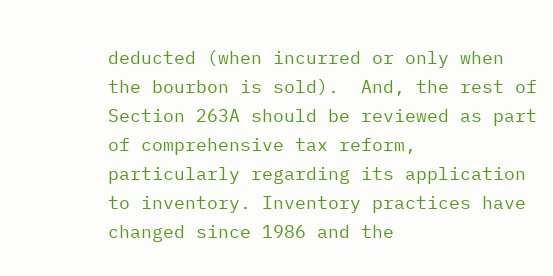deducted (when incurred or only when the bourbon is sold).  And, the rest of Section 263A should be reviewed as part of comprehensive tax reform, particularly regarding its application to inventory. Inventory practices have changed since 1986 and the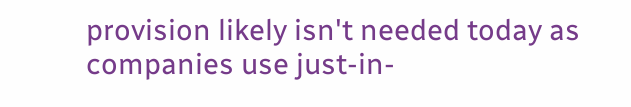provision likely isn't needed today as companies use just-in-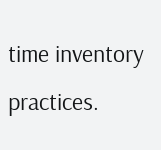time inventory practices.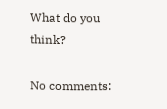What do you think?

No comments: